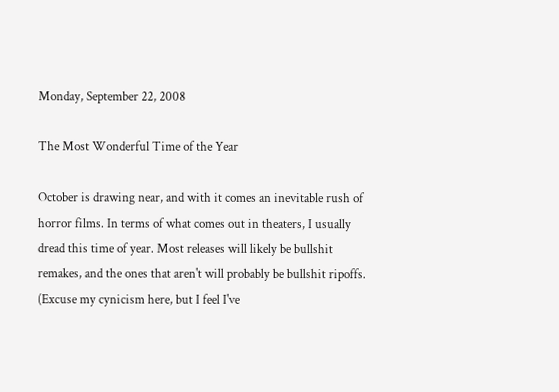Monday, September 22, 2008

The Most Wonderful Time of the Year

October is drawing near, and with it comes an inevitable rush of horror films. In terms of what comes out in theaters, I usually dread this time of year. Most releases will likely be bullshit remakes, and the ones that aren't will probably be bullshit ripoffs. (Excuse my cynicism here, but I feel I've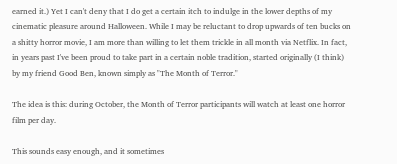earned it.) Yet I can't deny that I do get a certain itch to indulge in the lower depths of my cinematic pleasure around Halloween. While I may be reluctant to drop upwards of ten bucks on a shitty horror movie, I am more than willing to let them trickle in all month via Netflix. In fact, in years past I've been proud to take part in a certain noble tradition, started originally (I think) by my friend Good Ben, known simply as "The Month of Terror."

The idea is this: during October, the Month of Terror participants will watch at least one horror film per day.

This sounds easy enough, and it sometimes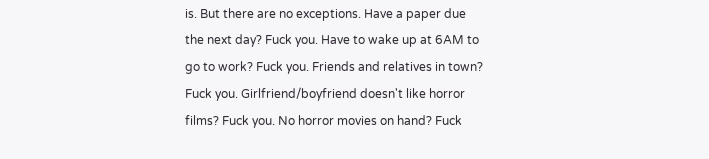is. But there are no exceptions. Have a paper due the next day? Fuck you. Have to wake up at 6AM to go to work? Fuck you. Friends and relatives in town? Fuck you. Girlfriend/boyfriend doesn't like horror films? Fuck you. No horror movies on hand? Fuck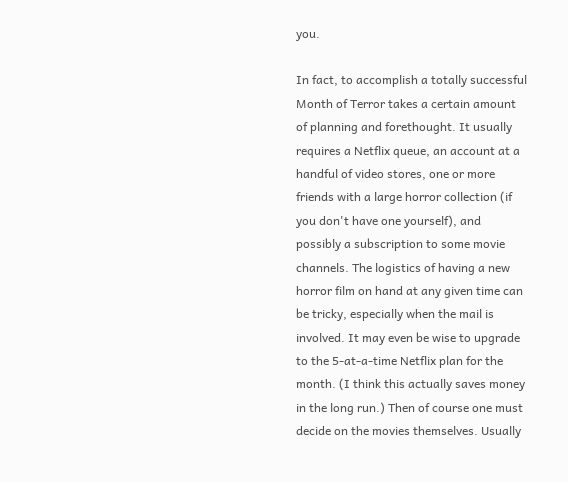you.

In fact, to accomplish a totally successful Month of Terror takes a certain amount of planning and forethought. It usually requires a Netflix queue, an account at a handful of video stores, one or more friends with a large horror collection (if you don't have one yourself), and possibly a subscription to some movie channels. The logistics of having a new horror film on hand at any given time can be tricky, especially when the mail is involved. It may even be wise to upgrade to the 5-at-a-time Netflix plan for the month. (I think this actually saves money in the long run.) Then of course one must decide on the movies themselves. Usually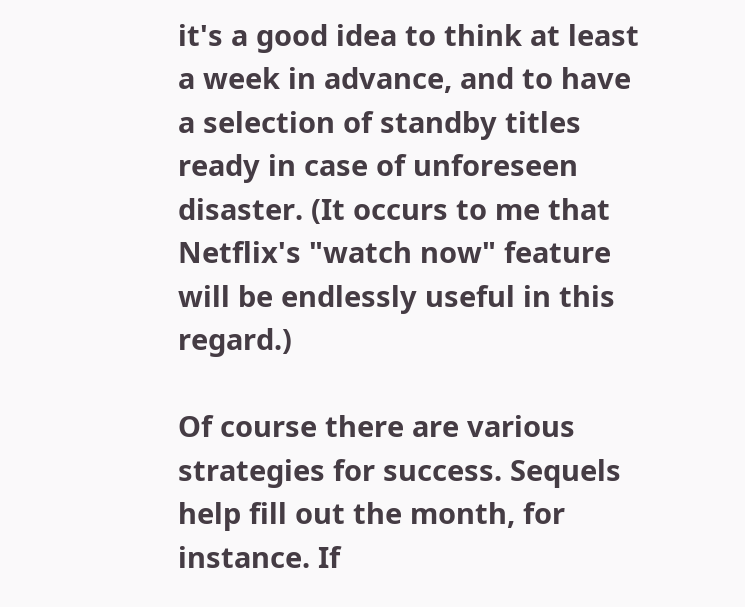it's a good idea to think at least a week in advance, and to have a selection of standby titles ready in case of unforeseen disaster. (It occurs to me that Netflix's "watch now" feature will be endlessly useful in this regard.)

Of course there are various strategies for success. Sequels help fill out the month, for instance. If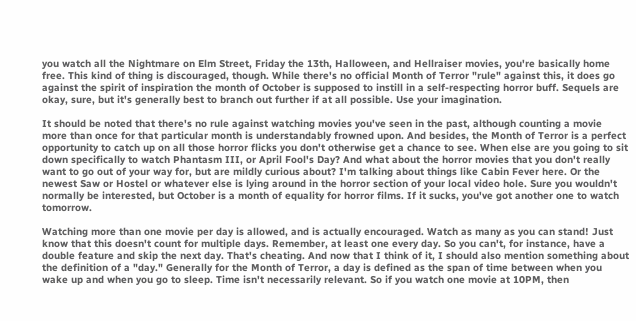you watch all the Nightmare on Elm Street, Friday the 13th, Halloween, and Hellraiser movies, you're basically home free. This kind of thing is discouraged, though. While there's no official Month of Terror "rule" against this, it does go against the spirit of inspiration the month of October is supposed to instill in a self-respecting horror buff. Sequels are okay, sure, but it's generally best to branch out further if at all possible. Use your imagination.

It should be noted that there's no rule against watching movies you've seen in the past, although counting a movie more than once for that particular month is understandably frowned upon. And besides, the Month of Terror is a perfect opportunity to catch up on all those horror flicks you don't otherwise get a chance to see. When else are you going to sit down specifically to watch Phantasm III, or April Fool's Day? And what about the horror movies that you don't really want to go out of your way for, but are mildly curious about? I'm talking about things like Cabin Fever here. Or the newest Saw or Hostel or whatever else is lying around in the horror section of your local video hole. Sure you wouldn't normally be interested, but October is a month of equality for horror films. If it sucks, you've got another one to watch tomorrow.

Watching more than one movie per day is allowed, and is actually encouraged. Watch as many as you can stand! Just know that this doesn't count for multiple days. Remember, at least one every day. So you can't, for instance, have a double feature and skip the next day. That's cheating. And now that I think of it, I should also mention something about the definition of a "day." Generally for the Month of Terror, a day is defined as the span of time between when you wake up and when you go to sleep. Time isn't necessarily relevant. So if you watch one movie at 10PM, then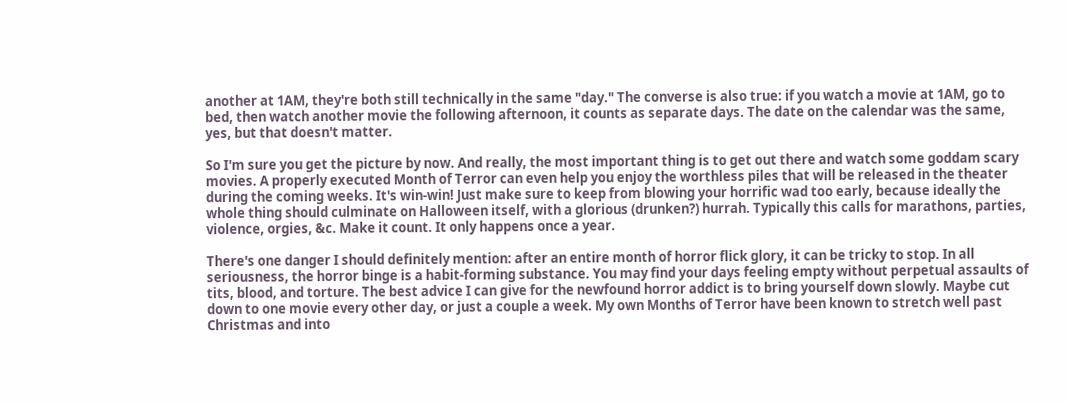another at 1AM, they're both still technically in the same "day." The converse is also true: if you watch a movie at 1AM, go to bed, then watch another movie the following afternoon, it counts as separate days. The date on the calendar was the same, yes, but that doesn't matter.

So I'm sure you get the picture by now. And really, the most important thing is to get out there and watch some goddam scary movies. A properly executed Month of Terror can even help you enjoy the worthless piles that will be released in the theater during the coming weeks. It's win-win! Just make sure to keep from blowing your horrific wad too early, because ideally the whole thing should culminate on Halloween itself, with a glorious (drunken?) hurrah. Typically this calls for marathons, parties, violence, orgies, &c. Make it count. It only happens once a year.

There's one danger I should definitely mention: after an entire month of horror flick glory, it can be tricky to stop. In all seriousness, the horror binge is a habit-forming substance. You may find your days feeling empty without perpetual assaults of tits, blood, and torture. The best advice I can give for the newfound horror addict is to bring yourself down slowly. Maybe cut down to one movie every other day, or just a couple a week. My own Months of Terror have been known to stretch well past Christmas and into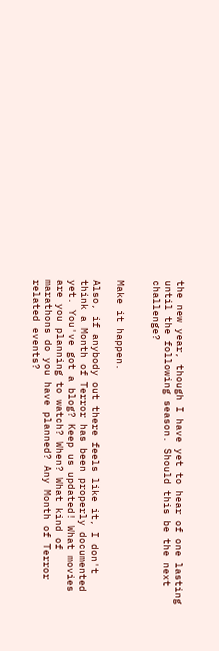the new year, though I have yet to hear of one lasting until the following season. Should this be the next challenge?


Make it happen.

Also, if anybody out there feels like it, I don't think a Month of Terror has been properly documented yet. You've got a blog? Keep us updated! What movies are you planning to watch? When? What kind of marathons do you have planned? Any Month of Terror related events?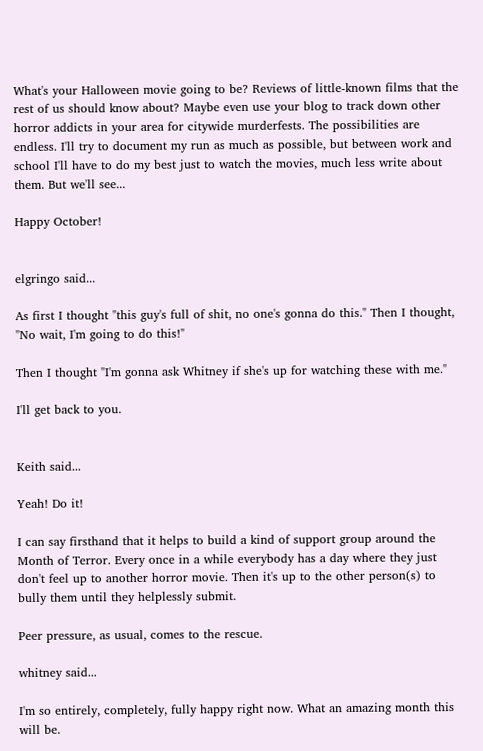What's your Halloween movie going to be? Reviews of little-known films that the rest of us should know about? Maybe even use your blog to track down other horror addicts in your area for citywide murderfests. The possibilities are endless. I'll try to document my run as much as possible, but between work and school I'll have to do my best just to watch the movies, much less write about them. But we'll see...

Happy October!


elgringo said...

As first I thought "this guy's full of shit, no one's gonna do this." Then I thought, "No wait, I'm going to do this!"

Then I thought "I'm gonna ask Whitney if she's up for watching these with me."

I'll get back to you.


Keith said...

Yeah! Do it!

I can say firsthand that it helps to build a kind of support group around the Month of Terror. Every once in a while everybody has a day where they just don't feel up to another horror movie. Then it's up to the other person(s) to bully them until they helplessly submit.

Peer pressure, as usual, comes to the rescue.

whitney said...

I'm so entirely, completely, fully happy right now. What an amazing month this will be.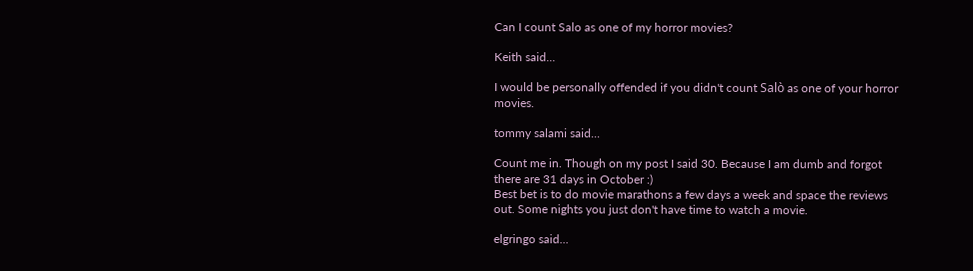Can I count Salo as one of my horror movies?

Keith said...

I would be personally offended if you didn't count Salò as one of your horror movies.

tommy salami said...

Count me in. Though on my post I said 30. Because I am dumb and forgot there are 31 days in October :)
Best bet is to do movie marathons a few days a week and space the reviews out. Some nights you just don't have time to watch a movie.

elgringo said...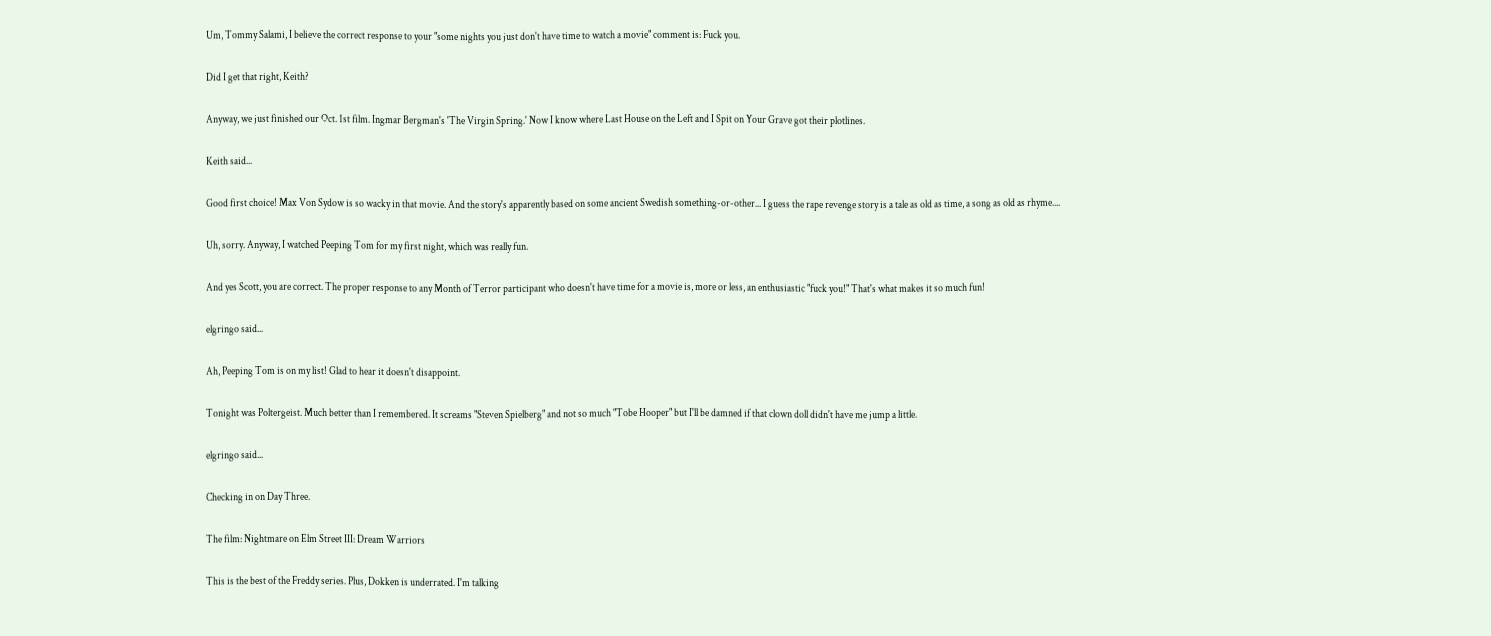Um, Tommy Salami, I believe the correct response to your "some nights you just don't have time to watch a movie" comment is: Fuck you.

Did I get that right, Keith?

Anyway, we just finished our Oct. 1st film. Ingmar Bergman's 'The Virgin Spring.' Now I know where Last House on the Left and I Spit on Your Grave got their plotlines.

Keith said...

Good first choice! Max Von Sydow is so wacky in that movie. And the story's apparently based on some ancient Swedish something-or-other... I guess the rape revenge story is a tale as old as time, a song as old as rhyme....

Uh, sorry. Anyway, I watched Peeping Tom for my first night, which was really fun.

And yes Scott, you are correct. The proper response to any Month of Terror participant who doesn't have time for a movie is, more or less, an enthusiastic "fuck you!" That's what makes it so much fun!

elgringo said...

Ah, Peeping Tom is on my list! Glad to hear it doesn't disappoint.

Tonight was Poltergeist. Much better than I remembered. It screams "Steven Spielberg" and not so much "Tobe Hooper" but I'll be damned if that clown doll didn't have me jump a little.

elgringo said...

Checking in on Day Three.

The film: Nightmare on Elm Street III: Dream Warriors

This is the best of the Freddy series. Plus, Dokken is underrated. I'm talking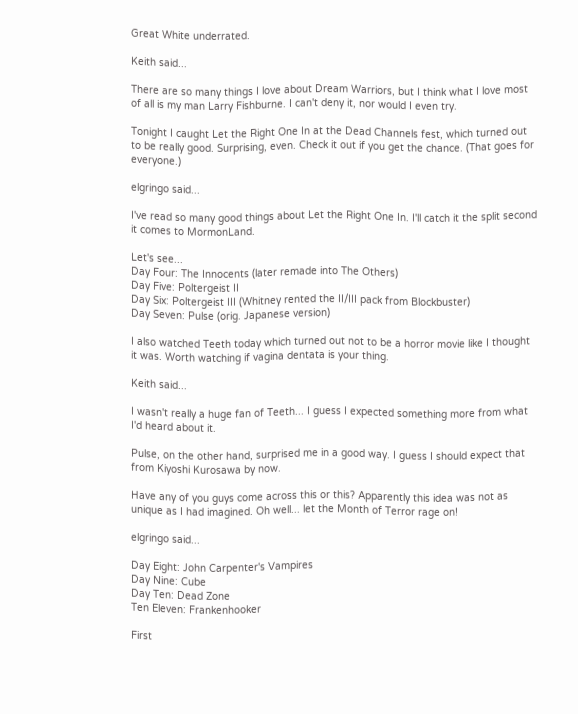Great White underrated.

Keith said...

There are so many things I love about Dream Warriors, but I think what I love most of all is my man Larry Fishburne. I can't deny it, nor would I even try.

Tonight I caught Let the Right One In at the Dead Channels fest, which turned out to be really good. Surprising, even. Check it out if you get the chance. (That goes for everyone.)

elgringo said...

I've read so many good things about Let the Right One In. I'll catch it the split second it comes to MormonLand.

Let's see...
Day Four: The Innocents (later remade into The Others)
Day Five: Poltergeist II
Day Six: Poltergeist III (Whitney rented the II/III pack from Blockbuster)
Day Seven: Pulse (orig. Japanese version)

I also watched Teeth today which turned out not to be a horror movie like I thought it was. Worth watching if vagina dentata is your thing.

Keith said...

I wasn't really a huge fan of Teeth... I guess I expected something more from what I'd heard about it.

Pulse, on the other hand, surprised me in a good way. I guess I should expect that from Kiyoshi Kurosawa by now.

Have any of you guys come across this or this? Apparently this idea was not as unique as I had imagined. Oh well... let the Month of Terror rage on!

elgringo said...

Day Eight: John Carpenter's Vampires
Day Nine: Cube
Day Ten: Dead Zone
Ten Eleven: Frankenhooker

First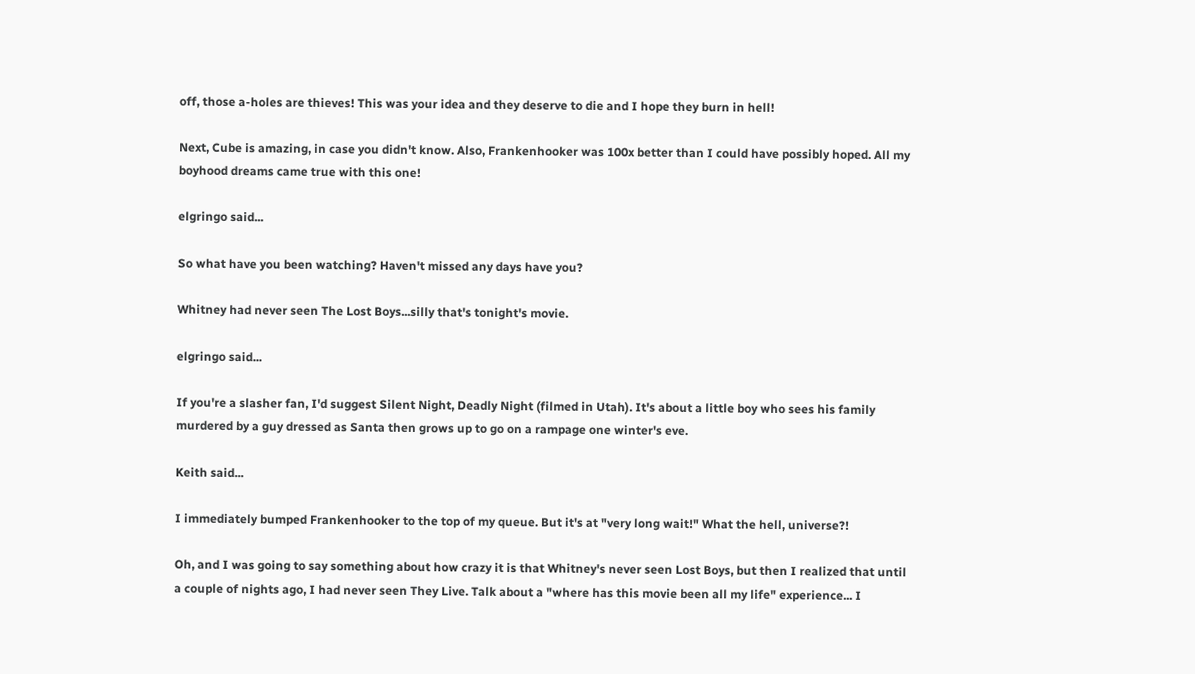off, those a-holes are thieves! This was your idea and they deserve to die and I hope they burn in hell!

Next, Cube is amazing, in case you didn't know. Also, Frankenhooker was 100x better than I could have possibly hoped. All my boyhood dreams came true with this one!

elgringo said...

So what have you been watching? Haven't missed any days have you?

Whitney had never seen The Lost Boys...silly that's tonight's movie.

elgringo said...

If you're a slasher fan, I'd suggest Silent Night, Deadly Night (filmed in Utah). It's about a little boy who sees his family murdered by a guy dressed as Santa then grows up to go on a rampage one winter's eve.

Keith said...

I immediately bumped Frankenhooker to the top of my queue. But it's at "very long wait!" What the hell, universe?!

Oh, and I was going to say something about how crazy it is that Whitney's never seen Lost Boys, but then I realized that until a couple of nights ago, I had never seen They Live. Talk about a "where has this movie been all my life" experience... I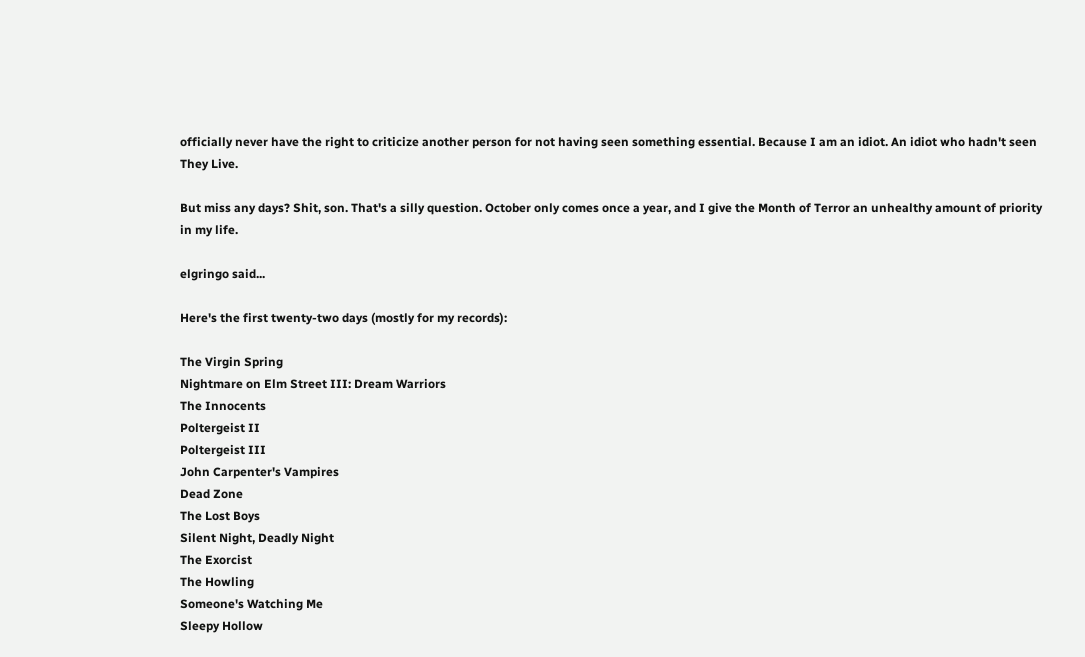officially never have the right to criticize another person for not having seen something essential. Because I am an idiot. An idiot who hadn't seen They Live.

But miss any days? Shit, son. That's a silly question. October only comes once a year, and I give the Month of Terror an unhealthy amount of priority in my life.

elgringo said...

Here's the first twenty-two days (mostly for my records):

The Virgin Spring
Nightmare on Elm Street III: Dream Warriors
The Innocents
Poltergeist II
Poltergeist III
John Carpenter's Vampires
Dead Zone
The Lost Boys
Silent Night, Deadly Night
The Exorcist
The Howling
Someone's Watching Me
Sleepy Hollow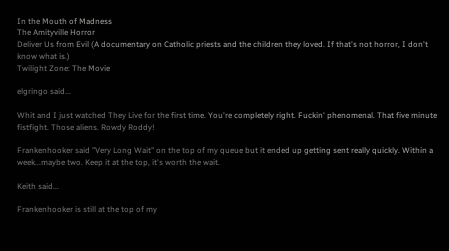In the Mouth of Madness
The Amityville Horror
Deliver Us from Evil (A documentary on Catholic priests and the children they loved. If that's not horror, I don't know what is.)
Twilight Zone: The Movie

elgringo said...

Whit and I just watched They Live for the first time. You're completely right. Fuckin' phenomenal. That five minute fistfight. Those aliens. Rowdy Roddy!

Frankenhooker said "Very Long Wait" on the top of my queue but it ended up getting sent really quickly. Within a week...maybe two. Keep it at the top, it's worth the wait.

Keith said...

Frankenhooker is still at the top of my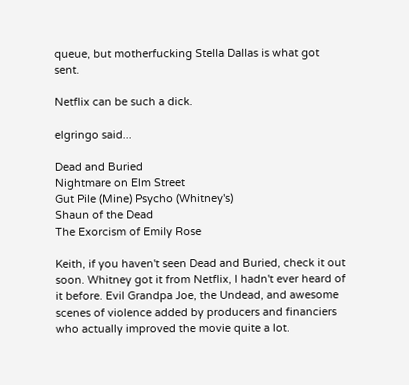queue, but motherfucking Stella Dallas is what got sent.

Netflix can be such a dick.

elgringo said...

Dead and Buried
Nightmare on Elm Street
Gut Pile (Mine) Psycho (Whitney's)
Shaun of the Dead
The Exorcism of Emily Rose

Keith, if you haven't seen Dead and Buried, check it out soon. Whitney got it from Netflix, I hadn't ever heard of it before. Evil Grandpa Joe, the Undead, and awesome scenes of violence added by producers and financiers who actually improved the movie quite a lot.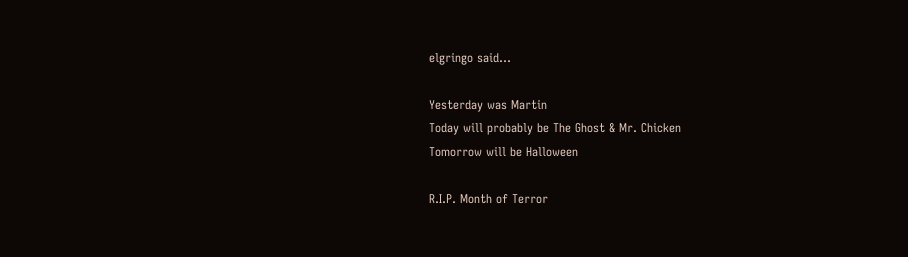elgringo said...

Yesterday was Martin
Today will probably be The Ghost & Mr. Chicken
Tomorrow will be Halloween

R.I.P. Month of Terror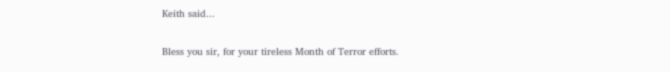Keith said...

Bless you sir, for your tireless Month of Terror efforts.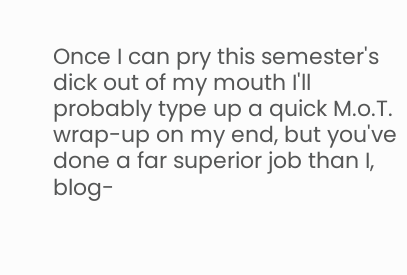Once I can pry this semester's dick out of my mouth I'll probably type up a quick M.o.T. wrap-up on my end, but you've done a far superior job than I, blog-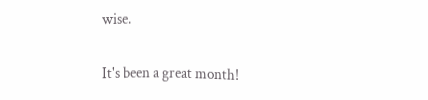wise.

It's been a great month!